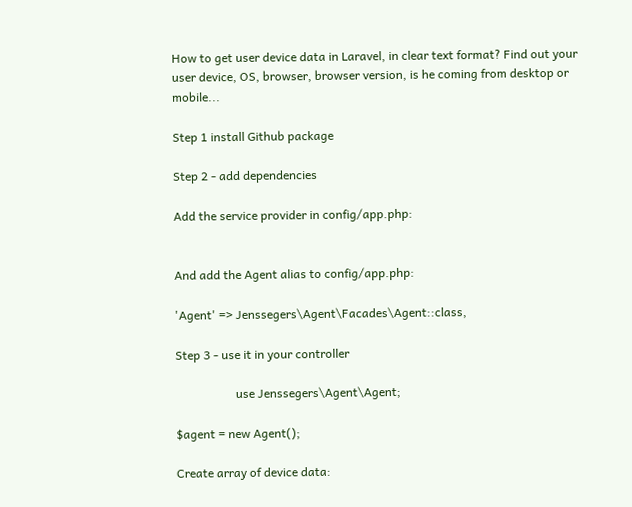How to get user device data in Laravel, in clear text format? Find out your user device, OS, browser, browser version, is he coming from desktop or mobile...

Step 1 install Github package

Step 2 - add dependencies

Add the service provider in config/app.php:


And add the Agent alias to config/app.php:

'Agent' => Jenssegers\Agent\Facades\Agent::class,

Step 3 - use it in your controller

                    use Jenssegers\Agent\Agent;

$agent = new Agent();

Create array of device data: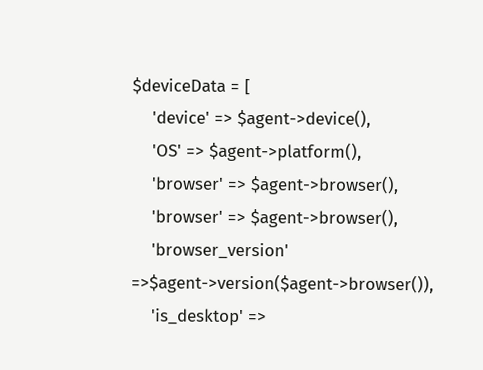$deviceData = [
    'device' => $agent->device(),
    'OS' => $agent->platform(),
    'browser' => $agent->browser(),
    'browser' => $agent->browser(),
    'browser_version' =>$agent->version($agent->browser()),
    'is_desktop' =>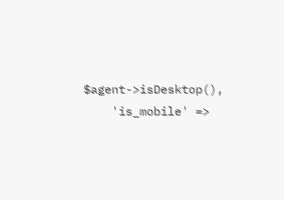$agent->isDesktop(),
    'is_mobile' =>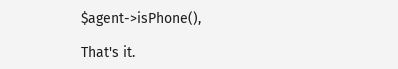$agent->isPhone(),

That's it.